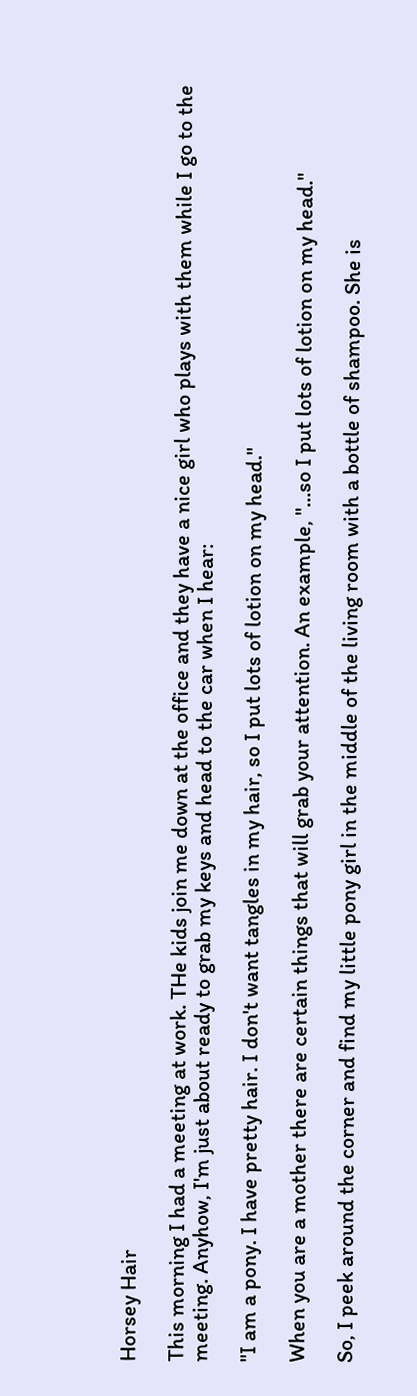Horsey Hair

This morning I had a meeting at work. THe kids join me down at the office and they have a nice girl who plays with them while I go to the meeting. Anyhow, I'm just about ready to grab my keys and head to the car when I hear:

"I am a pony. I have pretty hair. I don't want tangles in my hair, so I put lots of lotion on my head."

When you are a mother there are certain things that will grab your attention. An example, "...so I put lots of lotion on my head."

So, I peek around the corner and find my little pony girl in the middle of the living room with a bottle of shampoo. She is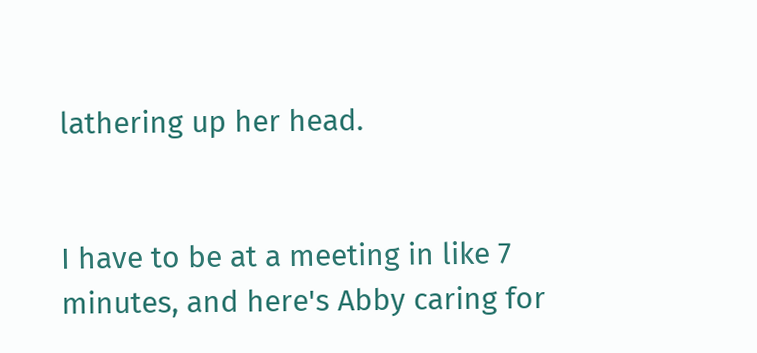lathering up her head.


I have to be at a meeting in like 7 minutes, and here's Abby caring for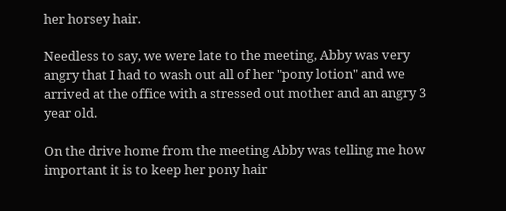her horsey hair.

Needless to say, we were late to the meeting, Abby was very angry that I had to wash out all of her "pony lotion" and we arrived at the office with a stressed out mother and an angry 3 year old.

On the drive home from the meeting Abby was telling me how important it is to keep her pony hair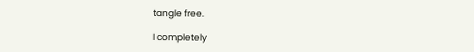tangle free.

I completely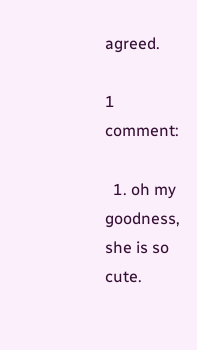agreed.

1 comment:

  1. oh my goodness, she is so cute.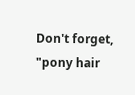Don't forget, "pony hair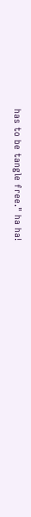has to be tangle free." ha ha!